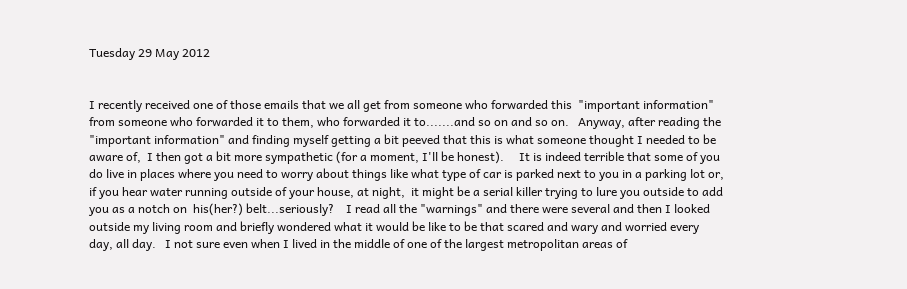Tuesday 29 May 2012


I recently received one of those emails that we all get from someone who forwarded this  "important information"  from someone who forwarded it to them, who forwarded it to.......and so on and so on.   Anyway, after reading the "important information" and finding myself getting a bit peeved that this is what someone thought I needed to be aware of,  I then got a bit more sympathetic (for a moment, I'll be honest).     It is indeed terrible that some of you do live in places where you need to worry about things like what type of car is parked next to you in a parking lot or,   if you hear water running outside of your house, at night,  it might be a serial killer trying to lure you outside to add you as a notch on  his(her?) belt...seriously?    I read all the "warnings" and there were several and then I looked outside my living room and briefly wondered what it would be like to be that scared and wary and worried every day, all day.   I not sure even when I lived in the middle of one of the largest metropolitan areas of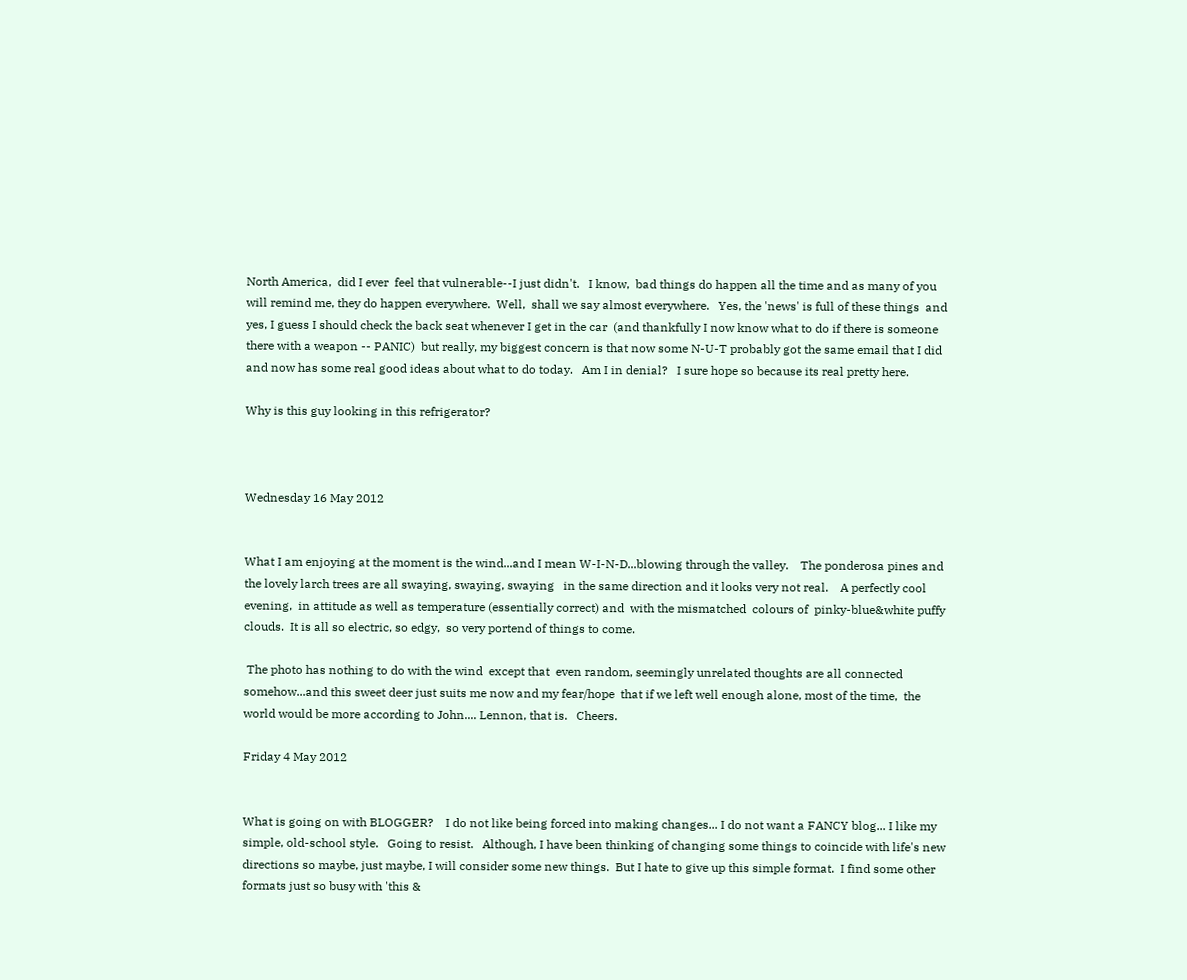North America,  did I ever  feel that vulnerable--I just didn't.   I know,  bad things do happen all the time and as many of you will remind me, they do happen everywhere.  Well,  shall we say almost everywhere.   Yes, the 'news' is full of these things  and yes, I guess I should check the back seat whenever I get in the car  (and thankfully I now know what to do if there is someone there with a weapon -- PANIC)  but really, my biggest concern is that now some N-U-T probably got the same email that I did and now has some real good ideas about what to do today.   Am I in denial?   I sure hope so because its real pretty here.

Why is this guy looking in this refrigerator?



Wednesday 16 May 2012


What I am enjoying at the moment is the wind...and I mean W-I-N-D...blowing through the valley.    The ponderosa pines and the lovely larch trees are all swaying, swaying, swaying   in the same direction and it looks very not real.    A perfectly cool evening,  in attitude as well as temperature (essentially correct) and  with the mismatched  colours of  pinky-blue&white puffy clouds.  It is all so electric, so edgy,  so very portend of things to come.

 The photo has nothing to do with the wind  except that  even random, seemingly unrelated thoughts are all connected somehow...and this sweet deer just suits me now and my fear/hope  that if we left well enough alone, most of the time,  the world would be more according to John.... Lennon, that is.   Cheers.

Friday 4 May 2012


What is going on with BLOGGER?    I do not like being forced into making changes... I do not want a FANCY blog... I like my simple, old-school style.   Going to resist.   Although, I have been thinking of changing some things to coincide with life's new directions so maybe, just maybe, I will consider some new things.  But I hate to give up this simple format.  I find some other formats just so busy with 'this &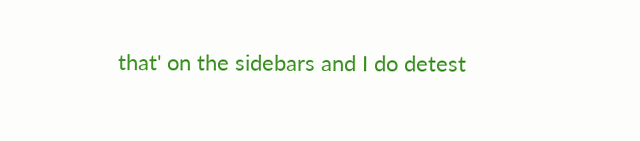that' on the sidebars and I do detest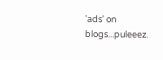'ads' on blogs...puleeez.